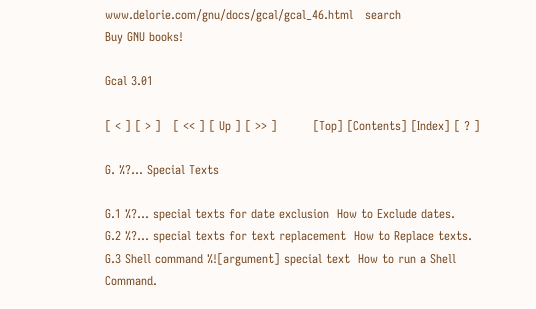www.delorie.com/gnu/docs/gcal/gcal_46.html   search
Buy GNU books!

Gcal 3.01

[ < ] [ > ]   [ << ] [ Up ] [ >> ]         [Top] [Contents] [Index] [ ? ]

G. %?... Special Texts

G.1 %?... special texts for date exclusion  How to Exclude dates.
G.2 %?... special texts for text replacement  How to Replace texts.
G.3 Shell command %![argument] special text  How to run a Shell Command.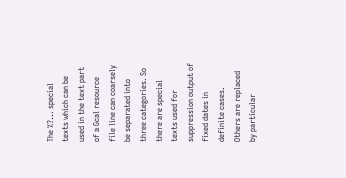The %?... special texts which can be used in the text part of a Gcal resource file line can coarsely be separated into three categories. So there are special texts used for suppression output of fixed dates in definite cases. Others are replaced by particular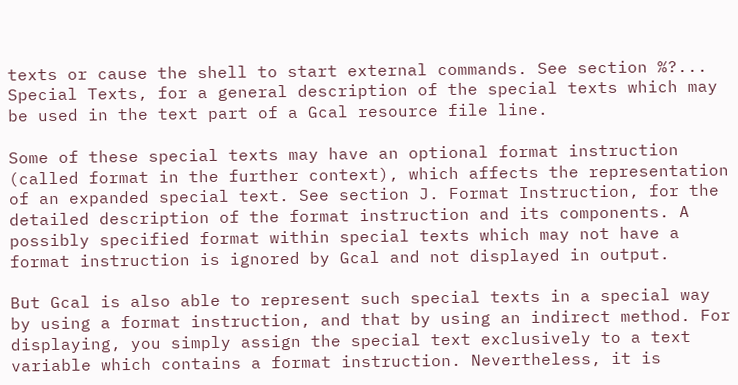texts or cause the shell to start external commands. See section %?... Special Texts, for a general description of the special texts which may be used in the text part of a Gcal resource file line.

Some of these special texts may have an optional format instruction (called format in the further context), which affects the representation of an expanded special text. See section J. Format Instruction, for the detailed description of the format instruction and its components. A possibly specified format within special texts which may not have a format instruction is ignored by Gcal and not displayed in output.

But Gcal is also able to represent such special texts in a special way by using a format instruction, and that by using an indirect method. For displaying, you simply assign the special text exclusively to a text variable which contains a format instruction. Nevertheless, it is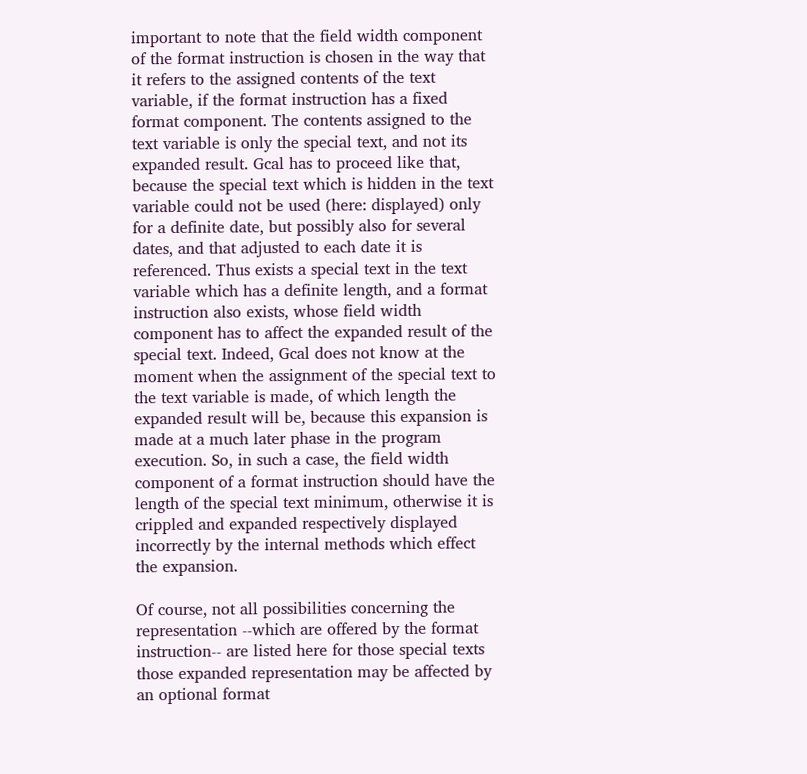important to note that the field width component of the format instruction is chosen in the way that it refers to the assigned contents of the text variable, if the format instruction has a fixed format component. The contents assigned to the text variable is only the special text, and not its expanded result. Gcal has to proceed like that, because the special text which is hidden in the text variable could not be used (here: displayed) only for a definite date, but possibly also for several dates, and that adjusted to each date it is referenced. Thus exists a special text in the text variable which has a definite length, and a format instruction also exists, whose field width component has to affect the expanded result of the special text. Indeed, Gcal does not know at the moment when the assignment of the special text to the text variable is made, of which length the expanded result will be, because this expansion is made at a much later phase in the program execution. So, in such a case, the field width component of a format instruction should have the length of the special text minimum, otherwise it is crippled and expanded respectively displayed incorrectly by the internal methods which effect the expansion.

Of course, not all possibilities concerning the representation --which are offered by the format instruction-- are listed here for those special texts those expanded representation may be affected by an optional format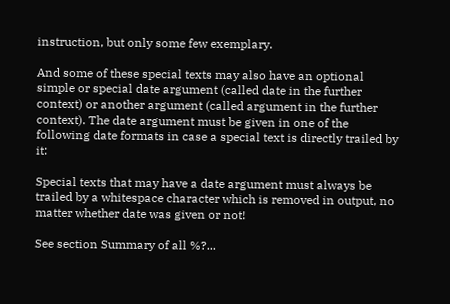instruction, but only some few exemplary.

And some of these special texts may also have an optional simple or special date argument (called date in the further context) or another argument (called argument in the further context). The date argument must be given in one of the following date formats in case a special text is directly trailed by it:

Special texts that may have a date argument must always be trailed by a whitespace character which is removed in output, no matter whether date was given or not!

See section Summary of all %?...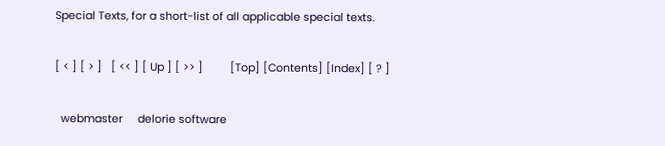Special Texts, for a short-list of all applicable special texts.

[ < ] [ > ]   [ << ] [ Up ] [ >> ]         [Top] [Contents] [Index] [ ? ]

  webmaster     delorie software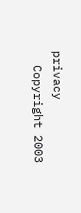privacy
  Copyright 2003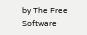by The Free Software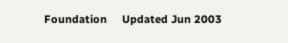Foundation     Updated Jun 2003